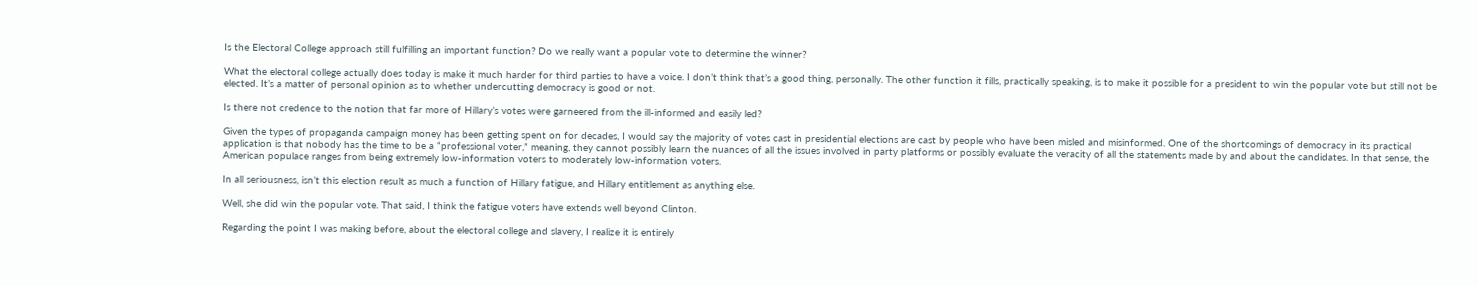Is the Electoral College approach still fulfilling an important function? Do we really want a popular vote to determine the winner?

What the electoral college actually does today is make it much harder for third parties to have a voice. I don’t think that’s a good thing, personally. The other function it fills, practically speaking, is to make it possible for a president to win the popular vote but still not be elected. It’s a matter of personal opinion as to whether undercutting democracy is good or not.

Is there not credence to the notion that far more of Hillary’s votes were garneered from the ill-informed and easily led?

Given the types of propaganda campaign money has been getting spent on for decades, I would say the majority of votes cast in presidential elections are cast by people who have been misled and misinformed. One of the shortcomings of democracy in its practical application is that nobody has the time to be a “professional voter,” meaning, they cannot possibly learn the nuances of all the issues involved in party platforms or possibly evaluate the veracity of all the statements made by and about the candidates. In that sense, the American populace ranges from being extremely low-information voters to moderately low-information voters.

In all seriousness, isn’t this election result as much a function of Hillary fatigue, and Hillary entitlement as anything else.

Well, she did win the popular vote. That said, I think the fatigue voters have extends well beyond Clinton.

Regarding the point I was making before, about the electoral college and slavery, I realize it is entirely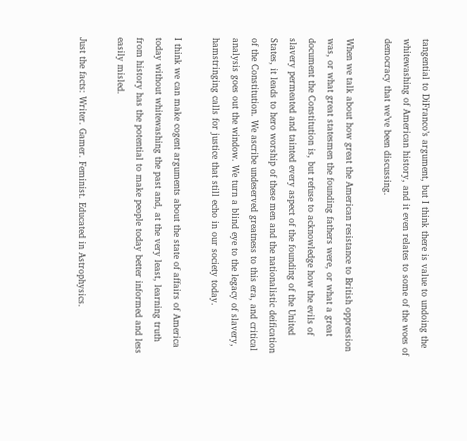tangential to DiFranco’s argument, but I think there is value to undoing the whitewashing of American history, and it even relates to some of the woes of democracy that we’ve been discussing.

When we talk about how great the American resistance to British oppression was, or what great statesmen the founding fathers were, or what a great document the Constitution is, but refuse to acknowledge how the evils of slavery permeated and tainted every aspect of the founding of the United States, it leads to hero worship of these men and the nationalistic deification of the Constitution. We ascribe undeserved greatness to this era, and critical analysis goes out the window. We turn a blind eye to the legacy of slavery, hamstringing calls for justice that still echo in our society today.

I think we can make cogent arguments about the state of affairs of America today without whitewashing the past and, at the very least, learning truth from history has the potential to make people today better informed and less easily misled.

Just the facts: Writer. Gamer. Feminist. Educated in Astrophysics.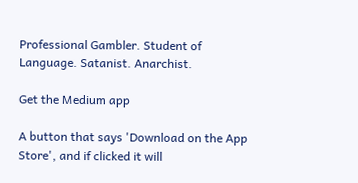Professional Gambler. Student of Language. Satanist. Anarchist.

Get the Medium app

A button that says 'Download on the App Store', and if clicked it will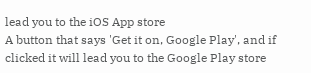lead you to the iOS App store
A button that says 'Get it on, Google Play', and if clicked it will lead you to the Google Play store